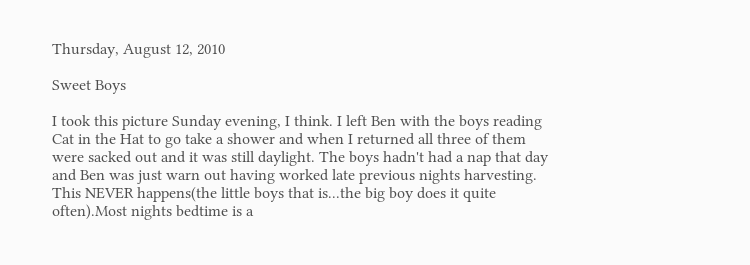Thursday, August 12, 2010

Sweet Boys

I took this picture Sunday evening, I think. I left Ben with the boys reading Cat in the Hat to go take a shower and when I returned all three of them were sacked out and it was still daylight. The boys hadn't had a nap that day and Ben was just warn out having worked late previous nights harvesting. This NEVER happens(the little boys that is...the big boy does it quite often).Most nights bedtime is a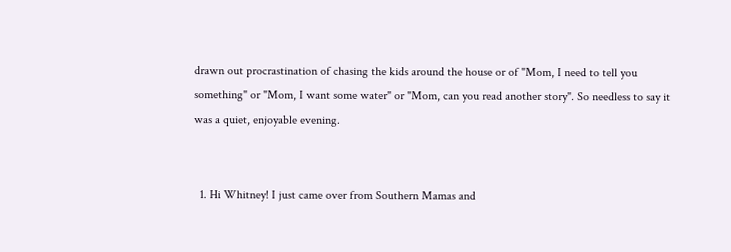drawn out procrastination of chasing the kids around the house or of "Mom, I need to tell you something" or "Mom, I want some water" or "Mom, can you read another story". So needless to say it was a quiet, enjoyable evening.


  1. Hi Whitney! I just came over from Southern Mamas and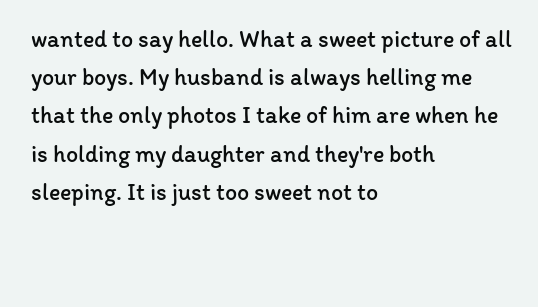wanted to say hello. What a sweet picture of all your boys. My husband is always helling me that the only photos I take of him are when he is holding my daughter and they're both sleeping. It is just too sweet not to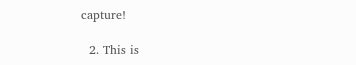capture!

  2. This is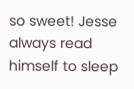so sweet! Jesse always read himself to sleep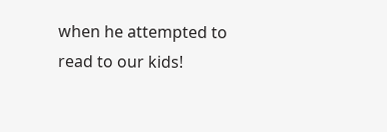when he attempted to read to our kids!